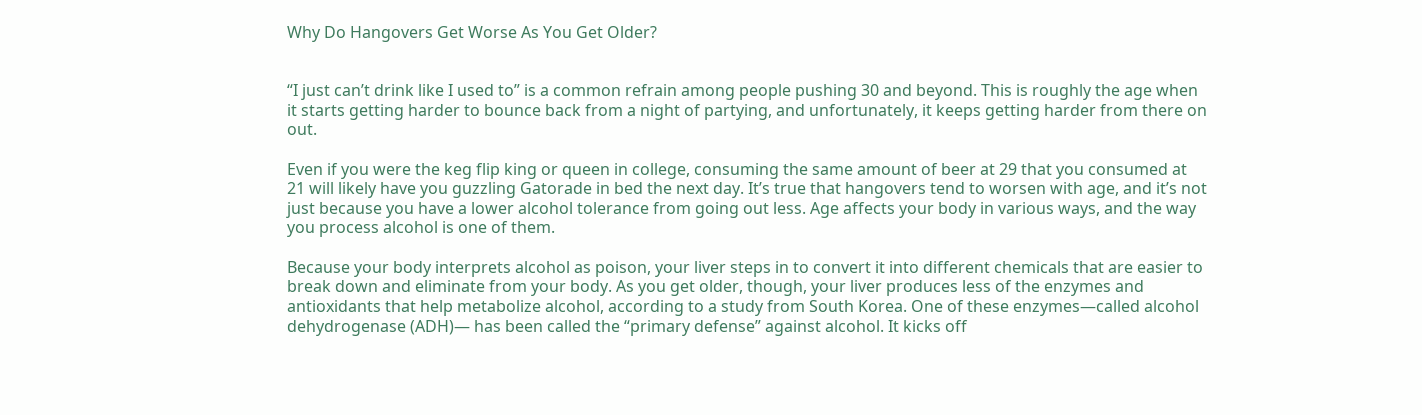Why Do Hangovers Get Worse As You Get Older?


“I just can’t drink like I used to” is a common refrain among people pushing 30 and beyond. This is roughly the age when it starts getting harder to bounce back from a night of partying, and unfortunately, it keeps getting harder from there on out.

Even if you were the keg flip king or queen in college, consuming the same amount of beer at 29 that you consumed at 21 will likely have you guzzling Gatorade in bed the next day. It’s true that hangovers tend to worsen with age, and it’s not just because you have a lower alcohol tolerance from going out less. Age affects your body in various ways, and the way you process alcohol is one of them.

Because your body interprets alcohol as poison, your liver steps in to convert it into different chemicals that are easier to break down and eliminate from your body. As you get older, though, your liver produces less of the enzymes and antioxidants that help metabolize alcohol, according to a study from South Korea. One of these enzymes—called alcohol dehydrogenase (ADH)— has been called the “primary defense” against alcohol. It kicks off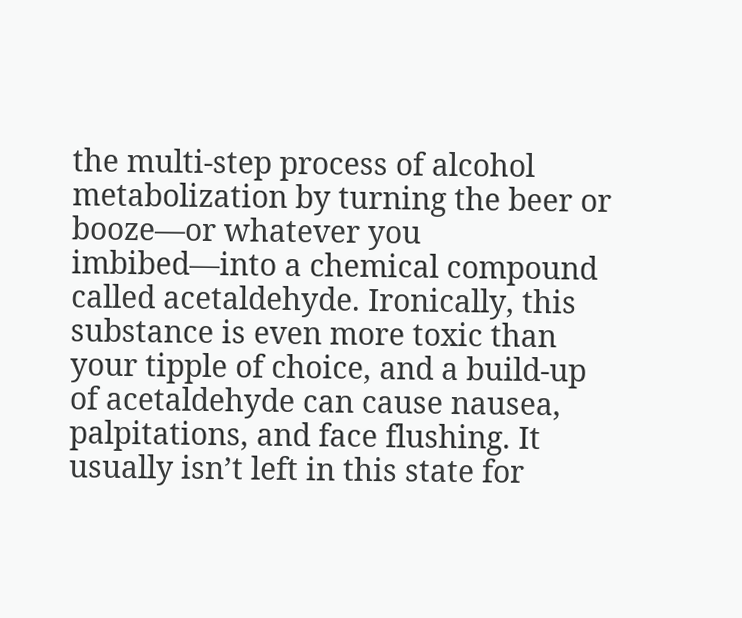the multi-step process of alcohol metabolization by turning the beer or booze—or whatever you imbibed—into a chemical compound called acetaldehyde. Ironically, this substance is even more toxic than your tipple of choice, and a build-up of acetaldehyde can cause nausea, palpitations, and face flushing. It usually isn’t left in this state for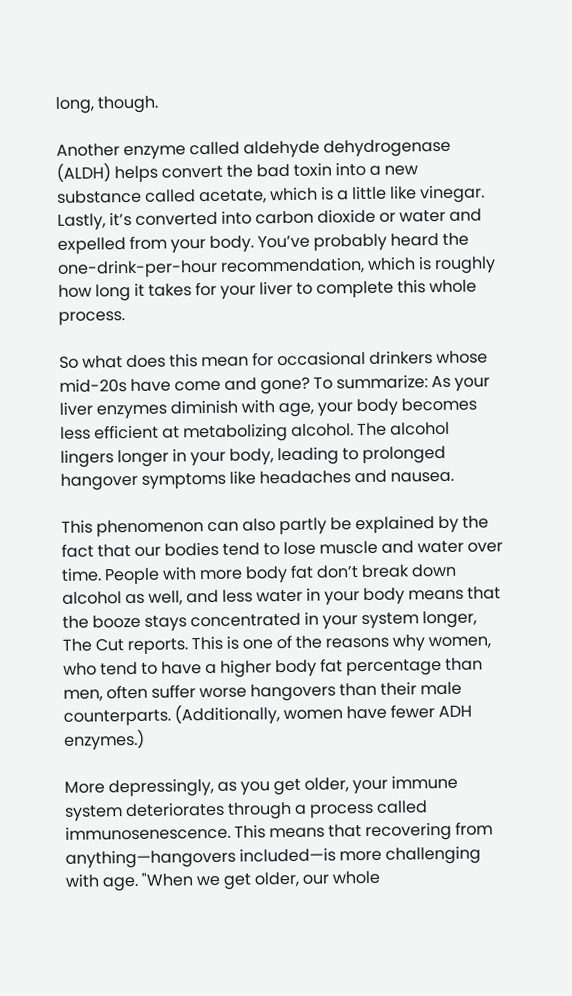long, though.

Another enzyme called aldehyde dehydrogenase (ALDH) helps convert the bad toxin into a new substance called acetate, which is a little like vinegar. Lastly, it’s converted into carbon dioxide or water and expelled from your body. You’ve probably heard the one-drink-per-hour recommendation, which is roughly how long it takes for your liver to complete this whole process.

So what does this mean for occasional drinkers whose mid-20s have come and gone? To summarize: As your liver enzymes diminish with age, your body becomes less efficient at metabolizing alcohol. The alcohol lingers longer in your body, leading to prolonged hangover symptoms like headaches and nausea.

This phenomenon can also partly be explained by the fact that our bodies tend to lose muscle and water over time. People with more body fat don’t break down alcohol as well, and less water in your body means that the booze stays concentrated in your system longer, The Cut reports. This is one of the reasons why women, who tend to have a higher body fat percentage than men, often suffer worse hangovers than their male counterparts. (Additionally, women have fewer ADH enzymes.)

More depressingly, as you get older, your immune system deteriorates through a process called immunosenescence. This means that recovering from anything—hangovers included—is more challenging with age. "When we get older, our whole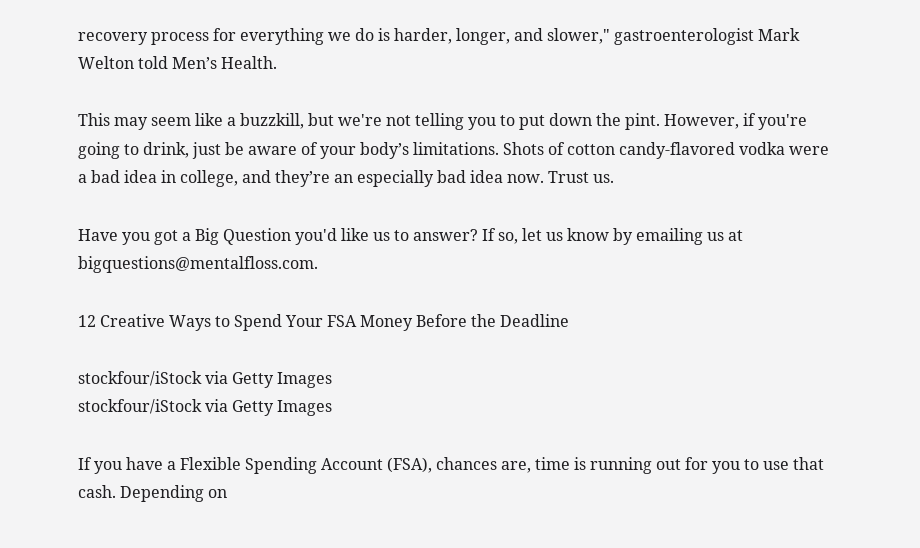recovery process for everything we do is harder, longer, and slower," gastroenterologist Mark Welton told Men’s Health.

This may seem like a buzzkill, but we're not telling you to put down the pint. However, if you're going to drink, just be aware of your body’s limitations. Shots of cotton candy-flavored vodka were a bad idea in college, and they’re an especially bad idea now. Trust us.

Have you got a Big Question you'd like us to answer? If so, let us know by emailing us at bigquestions@mentalfloss.com.

12 Creative Ways to Spend Your FSA Money Before the Deadline

stockfour/iStock via Getty Images
stockfour/iStock via Getty Images

If you have a Flexible Spending Account (FSA), chances are, time is running out for you to use that cash. Depending on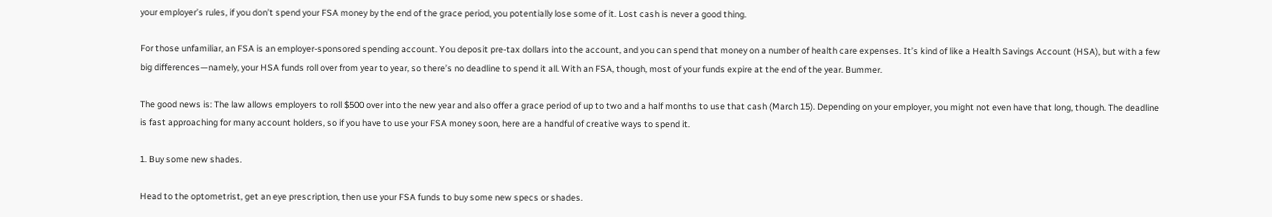your employer’s rules, if you don’t spend your FSA money by the end of the grace period, you potentially lose some of it. Lost cash is never a good thing.

For those unfamiliar, an FSA is an employer-sponsored spending account. You deposit pre-tax dollars into the account, and you can spend that money on a number of health care expenses. It’s kind of like a Health Savings Account (HSA), but with a few big differences—namely, your HSA funds roll over from year to year, so there’s no deadline to spend it all. With an FSA, though, most of your funds expire at the end of the year. Bummer.

The good news is: The law allows employers to roll $500 over into the new year and also offer a grace period of up to two and a half months to use that cash (March 15). Depending on your employer, you might not even have that long, though. The deadline is fast approaching for many account holders, so if you have to use your FSA money soon, here are a handful of creative ways to spend it.

1. Buy some new shades.

Head to the optometrist, get an eye prescription, then use your FSA funds to buy some new specs or shades.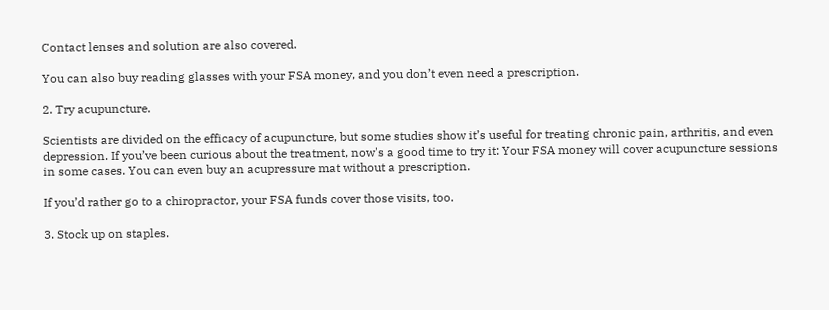Contact lenses and solution are also covered.

You can also buy reading glasses with your FSA money, and you don’t even need a prescription.

2. Try acupuncture.

Scientists are divided on the efficacy of acupuncture, but some studies show it’s useful for treating chronic pain, arthritis, and even depression. If you’ve been curious about the treatment, now's a good time to try it: Your FSA money will cover acupuncture sessions in some cases. You can even buy an acupressure mat without a prescription.

If you’d rather go to a chiropractor, your FSA funds cover those visits, too.

3. Stock up on staples.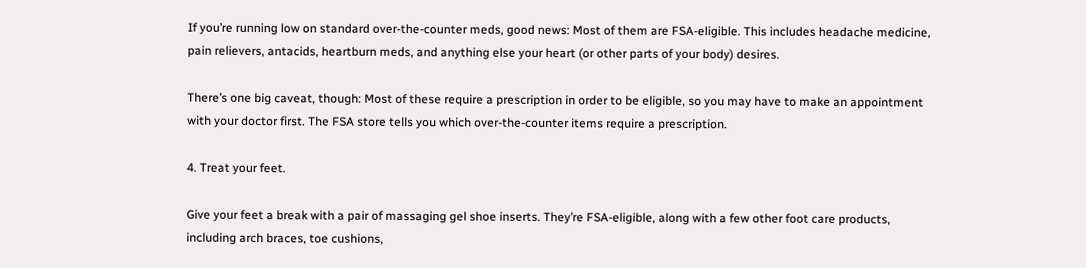If you’re running low on standard over-the-counter meds, good news: Most of them are FSA-eligible. This includes headache medicine, pain relievers, antacids, heartburn meds, and anything else your heart (or other parts of your body) desires.

There’s one big caveat, though: Most of these require a prescription in order to be eligible, so you may have to make an appointment with your doctor first. The FSA store tells you which over-the-counter items require a prescription.

4. Treat your feet.

Give your feet a break with a pair of massaging gel shoe inserts. They’re FSA-eligible, along with a few other foot care products, including arch braces, toe cushions,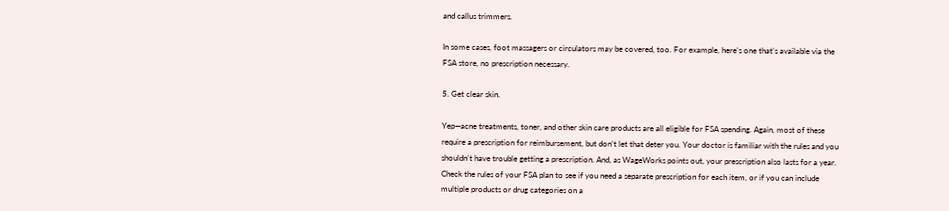and callus trimmers.

In some cases, foot massagers or circulators may be covered, too. For example, here’s one that’s available via the FSA store, no prescription necessary.

5. Get clear skin.

Yep—acne treatments, toner, and other skin care products are all eligible for FSA spending. Again, most of these require a prescription for reimbursement, but don’t let that deter you. Your doctor is familiar with the rules and you shouldn’t have trouble getting a prescription. And, as WageWorks points out, your prescription also lasts for a year. Check the rules of your FSA plan to see if you need a separate prescription for each item, or if you can include multiple products or drug categories on a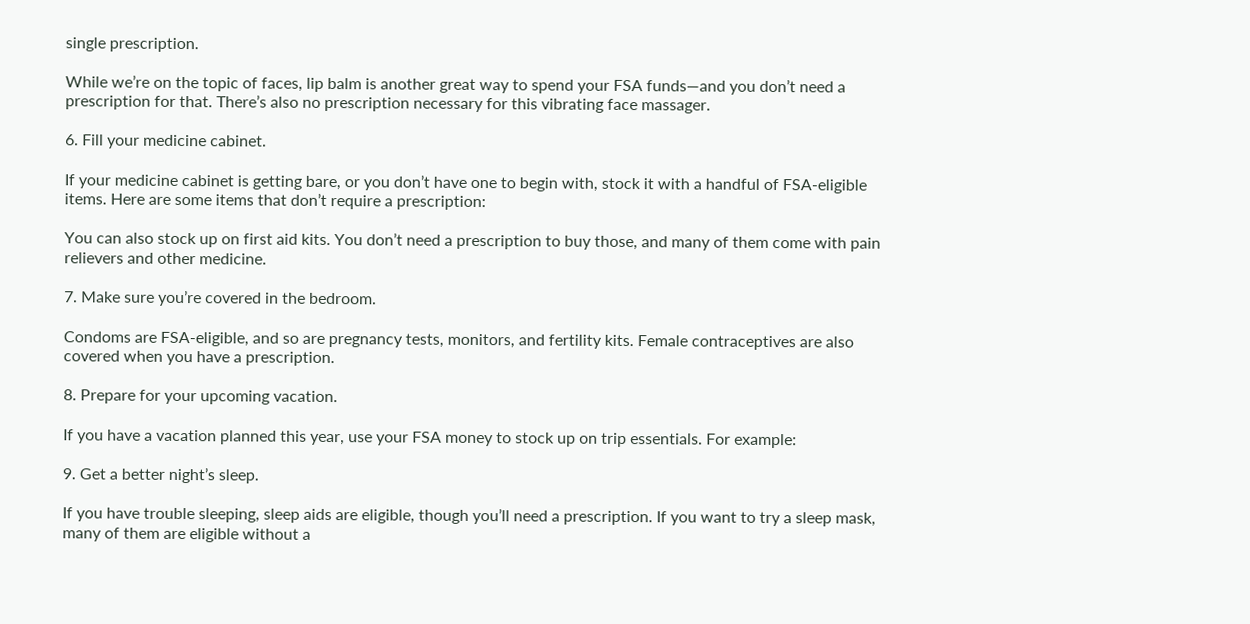single prescription.

While we’re on the topic of faces, lip balm is another great way to spend your FSA funds—and you don’t need a prescription for that. There’s also no prescription necessary for this vibrating face massager.

6. Fill your medicine cabinet.

If your medicine cabinet is getting bare, or you don’t have one to begin with, stock it with a handful of FSA-eligible items. Here are some items that don’t require a prescription:

You can also stock up on first aid kits. You don’t need a prescription to buy those, and many of them come with pain relievers and other medicine.

7. Make sure you’re covered in the bedroom.

Condoms are FSA-eligible, and so are pregnancy tests, monitors, and fertility kits. Female contraceptives are also covered when you have a prescription.

8. Prepare for your upcoming vacation.

If you have a vacation planned this year, use your FSA money to stock up on trip essentials. For example:

9. Get a better night’s sleep.

If you have trouble sleeping, sleep aids are eligible, though you’ll need a prescription. If you want to try a sleep mask, many of them are eligible without a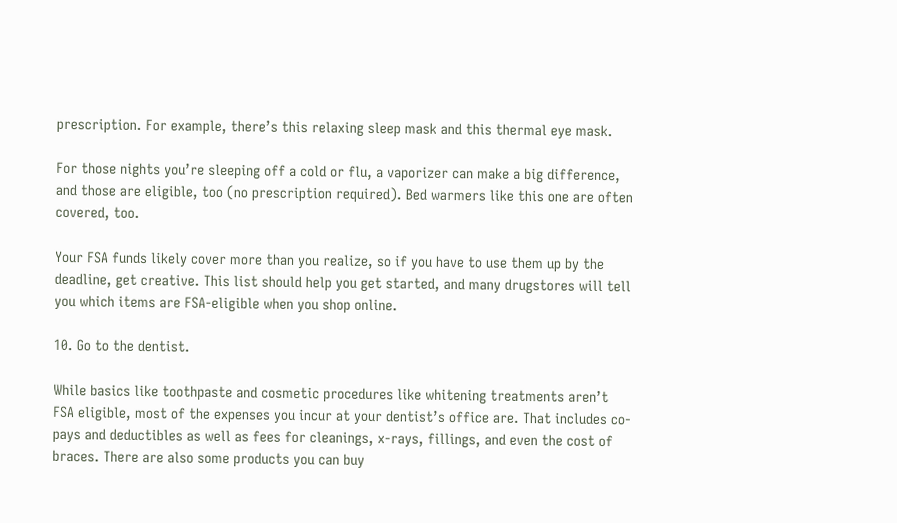prescription. For example, there’s this relaxing sleep mask and this thermal eye mask.

For those nights you’re sleeping off a cold or flu, a vaporizer can make a big difference, and those are eligible, too (no prescription required). Bed warmers like this one are often covered, too.

Your FSA funds likely cover more than you realize, so if you have to use them up by the deadline, get creative. This list should help you get started, and many drugstores will tell you which items are FSA-eligible when you shop online.

10. Go to the dentist.

While basics like toothpaste and cosmetic procedures like whitening treatments aren’t FSA eligible, most of the expenses you incur at your dentist’s office are. That includes co-pays and deductibles as well as fees for cleanings, x-rays, fillings, and even the cost of braces. There are also some products you can buy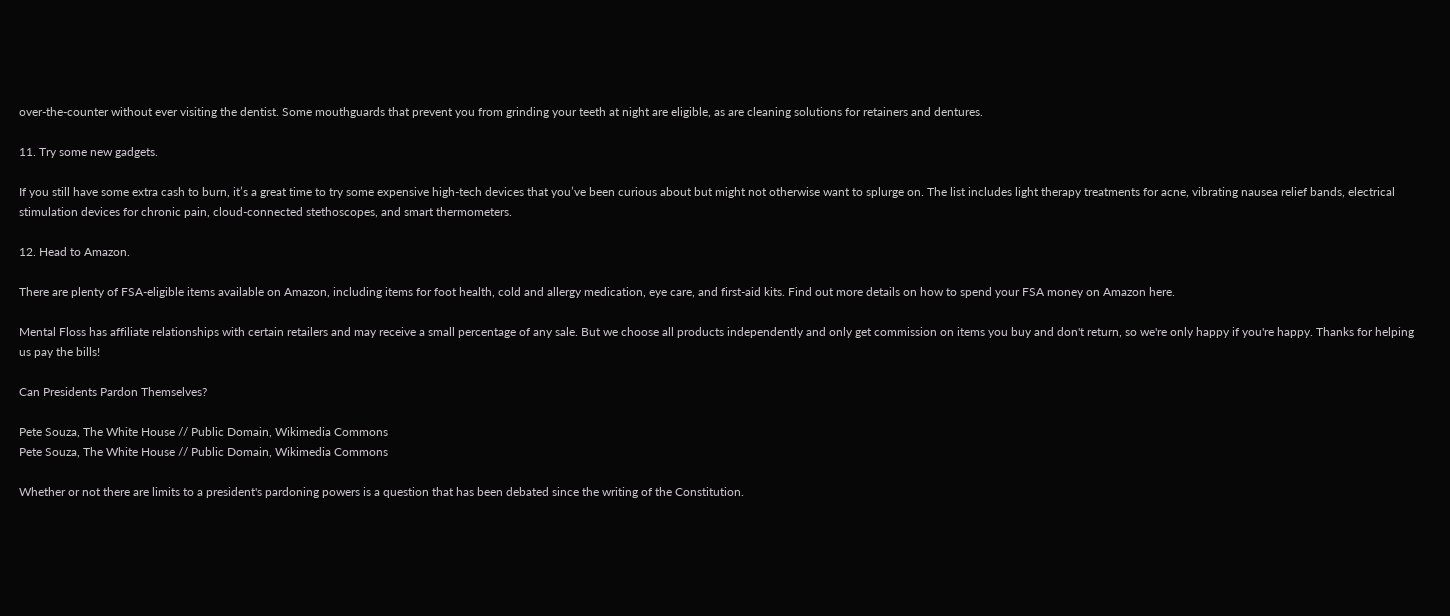over-the-counter without ever visiting the dentist. Some mouthguards that prevent you from grinding your teeth at night are eligible, as are cleaning solutions for retainers and dentures.

11. Try some new gadgets.

If you still have some extra cash to burn, it’s a great time to try some expensive high-tech devices that you’ve been curious about but might not otherwise want to splurge on. The list includes light therapy treatments for acne, vibrating nausea relief bands, electrical stimulation devices for chronic pain, cloud-connected stethoscopes, and smart thermometers.

12. Head to Amazon.

There are plenty of FSA-eligible items available on Amazon, including items for foot health, cold and allergy medication, eye care, and first-aid kits. Find out more details on how to spend your FSA money on Amazon here.

Mental Floss has affiliate relationships with certain retailers and may receive a small percentage of any sale. But we choose all products independently and only get commission on items you buy and don't return, so we're only happy if you're happy. Thanks for helping us pay the bills!

Can Presidents Pardon Themselves?

Pete Souza, The White House // Public Domain, Wikimedia Commons
Pete Souza, The White House // Public Domain, Wikimedia Commons

Whether or not there are limits to a president's pardoning powers is a question that has been debated since the writing of the Constitution.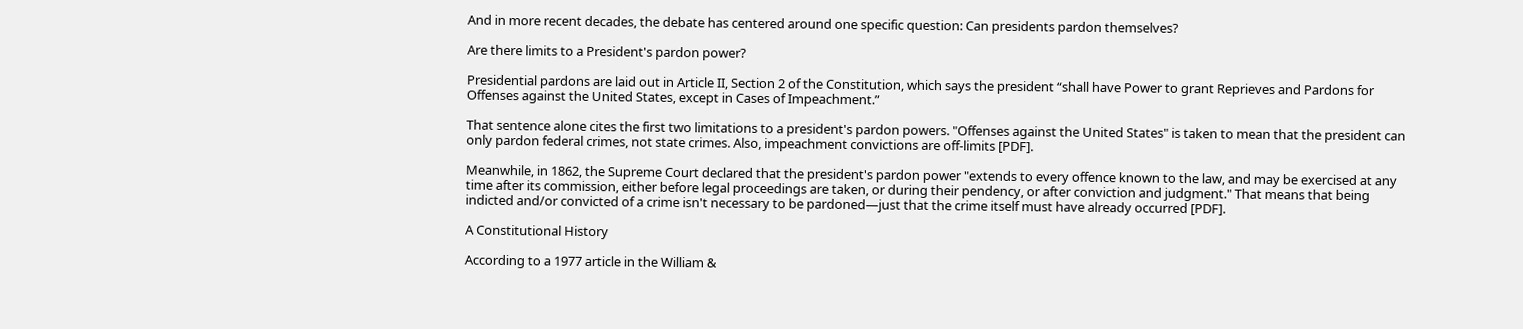And in more recent decades, the debate has centered around one specific question: Can presidents pardon themselves?

Are there limits to a President's pardon power?

Presidential pardons are laid out in Article II, Section 2 of the Constitution, which says the president “shall have Power to grant Reprieves and Pardons for Offenses against the United States, except in Cases of Impeachment.”

That sentence alone cites the first two limitations to a president's pardon powers. "Offenses against the United States" is taken to mean that the president can only pardon federal crimes, not state crimes. Also, impeachment convictions are off-limits [PDF].

Meanwhile, in 1862, the Supreme Court declared that the president's pardon power "extends to every offence known to the law, and may be exercised at any time after its commission, either before legal proceedings are taken, or during their pendency, or after conviction and judgment." That means that being indicted and/or convicted of a crime isn't necessary to be pardoned—just that the crime itself must have already occurred [PDF].

A Constitutional History

According to a 1977 article in the William &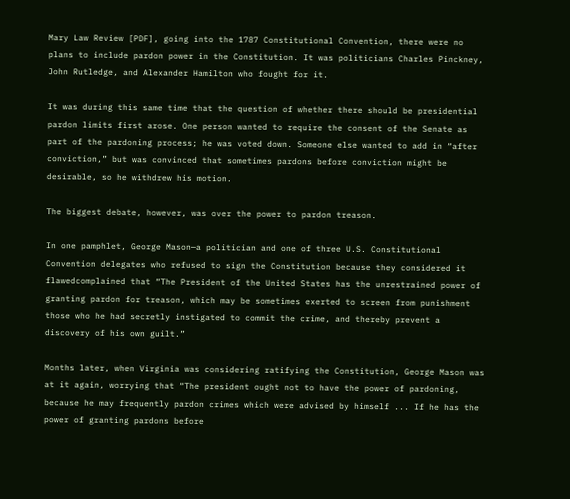Mary Law Review [PDF], going into the 1787 Constitutional Convention, there were no plans to include pardon power in the Constitution. It was politicians Charles Pinckney, John Rutledge, and Alexander Hamilton who fought for it.

It was during this same time that the question of whether there should be presidential pardon limits first arose. One person wanted to require the consent of the Senate as part of the pardoning process; he was voted down. Someone else wanted to add in “after conviction,” but was convinced that sometimes pardons before conviction might be desirable, so he withdrew his motion.

The biggest debate, however, was over the power to pardon treason.

In one pamphlet, George Mason—a politician and one of three U.S. Constitutional Convention delegates who refused to sign the Constitution because they considered it flawedcomplained that “The President of the United States has the unrestrained power of granting pardon for treason, which may be sometimes exerted to screen from punishment those who he had secretly instigated to commit the crime, and thereby prevent a discovery of his own guilt.”

Months later, when Virginia was considering ratifying the Constitution, George Mason was at it again, worrying that “The president ought not to have the power of pardoning, because he may frequently pardon crimes which were advised by himself ... If he has the power of granting pardons before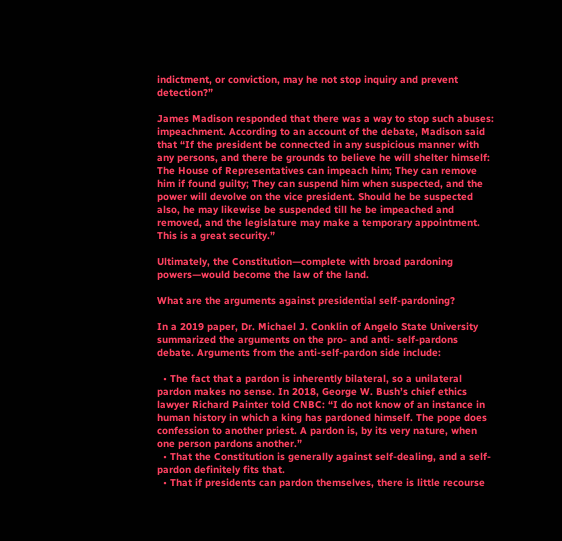indictment, or conviction, may he not stop inquiry and prevent detection?”

James Madison responded that there was a way to stop such abuses: impeachment. According to an account of the debate, Madison said that “If the president be connected in any suspicious manner with any persons, and there be grounds to believe he will shelter himself: The House of Representatives can impeach him; They can remove him if found guilty; They can suspend him when suspected, and the power will devolve on the vice president. Should he be suspected also, he may likewise be suspended till he be impeached and removed, and the legislature may make a temporary appointment. This is a great security.”

Ultimately, the Constitution—complete with broad pardoning powers—would become the law of the land.

What are the arguments against presidential self-pardoning?

In a 2019 paper, Dr. Michael J. Conklin of Angelo State University summarized the arguments on the pro- and anti- self-pardons debate. Arguments from the anti-self-pardon side include:

  • The fact that a pardon is inherently bilateral, so a unilateral pardon makes no sense. In 2018, George W. Bush’s chief ethics lawyer Richard Painter told CNBC: “I do not know of an instance in human history in which a king has pardoned himself. The pope does confession to another priest. A pardon is, by its very nature, when one person pardons another.”
  • That the Constitution is generally against self-dealing, and a self-pardon definitely fits that.
  • That if presidents can pardon themselves, there is little recourse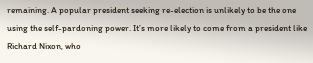remaining. A popular president seeking re-election is unlikely to be the one using the self-pardoning power. It’s more likely to come from a president like Richard Nixon, who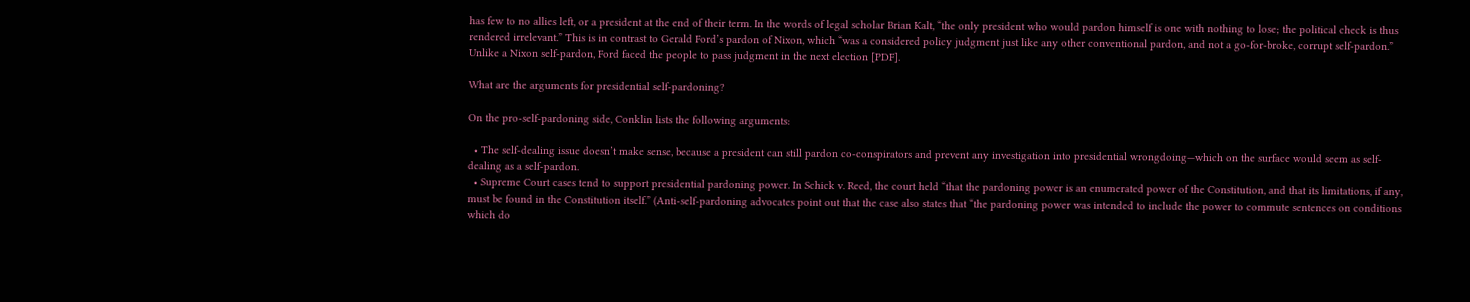has few to no allies left, or a president at the end of their term. In the words of legal scholar Brian Kalt, “the only president who would pardon himself is one with nothing to lose; the political check is thus rendered irrelevant.” This is in contrast to Gerald Ford’s pardon of Nixon, which “was a considered policy judgment just like any other conventional pardon, and not a go-for-broke, corrupt self-pardon.” Unlike a Nixon self-pardon, Ford faced the people to pass judgment in the next election [PDF].

What are the arguments for presidential self-pardoning?

On the pro-self-pardoning side, Conklin lists the following arguments:

  • The self-dealing issue doesn’t make sense, because a president can still pardon co-conspirators and prevent any investigation into presidential wrongdoing—which on the surface would seem as self-dealing as a self-pardon.
  • Supreme Court cases tend to support presidential pardoning power. In Schick v. Reed, the court held “that the pardoning power is an enumerated power of the Constitution, and that its limitations, if any, must be found in the Constitution itself.” (Anti-self-pardoning advocates point out that the case also states that “the pardoning power was intended to include the power to commute sentences on conditions which do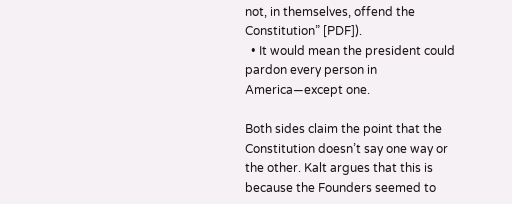not, in themselves, offend the Constitution” [PDF]).
  • It would mean the president could pardon every person in America—except one.

Both sides claim the point that the Constitution doesn’t say one way or the other. Kalt argues that this is because the Founders seemed to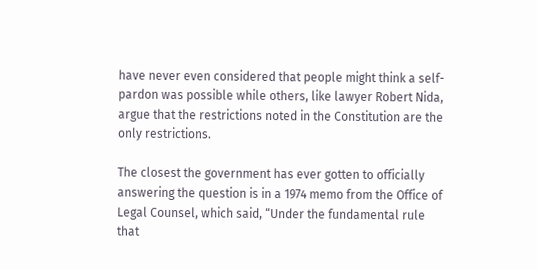have never even considered that people might think a self-pardon was possible while others, like lawyer Robert Nida, argue that the restrictions noted in the Constitution are the only restrictions.

The closest the government has ever gotten to officially answering the question is in a 1974 memo from the Office of Legal Counsel, which said, “Under the fundamental rule that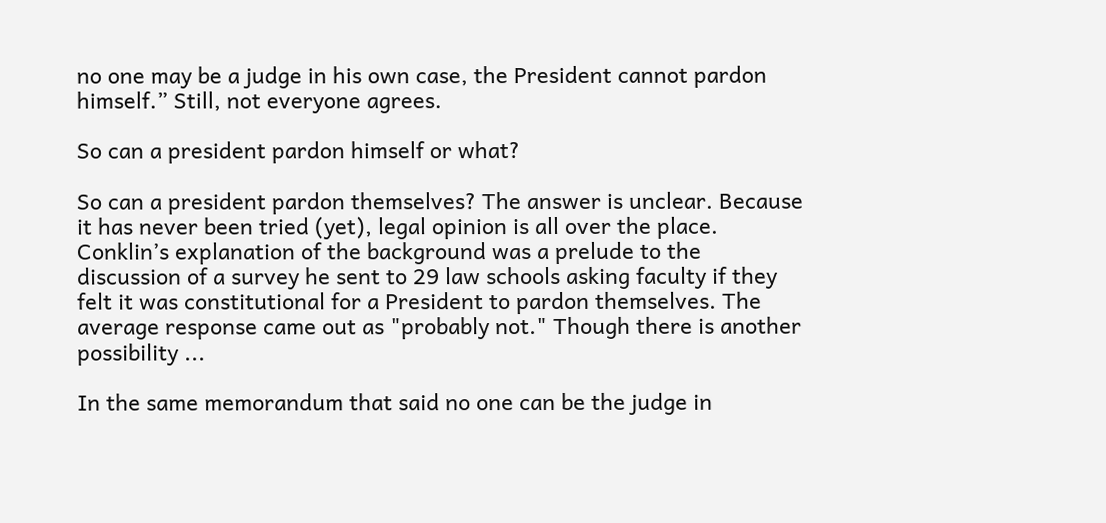no one may be a judge in his own case, the President cannot pardon himself.” Still, not everyone agrees.

So can a president pardon himself or what?

So can a president pardon themselves? The answer is unclear. Because it has never been tried (yet), legal opinion is all over the place. Conklin’s explanation of the background was a prelude to the discussion of a survey he sent to 29 law schools asking faculty if they felt it was constitutional for a President to pardon themselves. The average response came out as "probably not." Though there is another possibility ...

In the same memorandum that said no one can be the judge in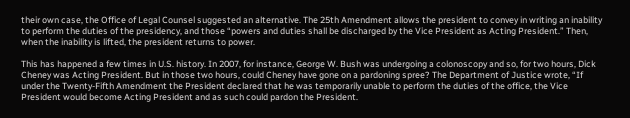their own case, the Office of Legal Counsel suggested an alternative. The 25th Amendment allows the president to convey in writing an inability to perform the duties of the presidency, and those “powers and duties shall be discharged by the Vice President as Acting President.” Then, when the inability is lifted, the president returns to power.

This has happened a few times in U.S. history. In 2007, for instance, George W. Bush was undergoing a colonoscopy and so, for two hours, Dick Cheney was Acting President. But in those two hours, could Cheney have gone on a pardoning spree? The Department of Justice wrote, “If under the Twenty-Fifth Amendment the President declared that he was temporarily unable to perform the duties of the office, the Vice President would become Acting President and as such could pardon the President.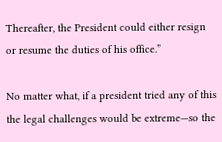Thereafter, the President could either resign or resume the duties of his office.”

No matter what, if a president tried any of this the legal challenges would be extreme—so the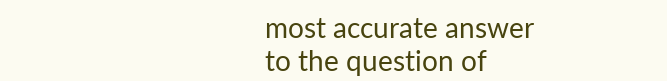most accurate answer to the question of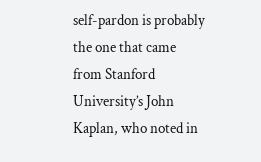self-pardon is probably the one that came from Stanford University’s John Kaplan, who noted in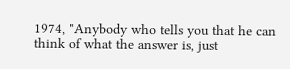1974, "Anybody who tells you that he can think of what the answer is, just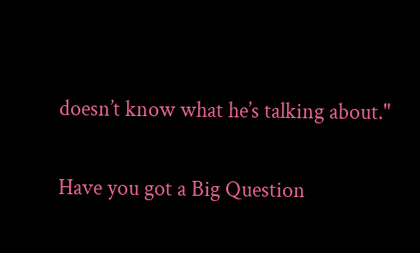doesn’t know what he’s talking about."

Have you got a Big Question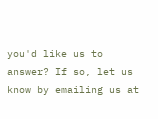you'd like us to answer? If so, let us know by emailing us at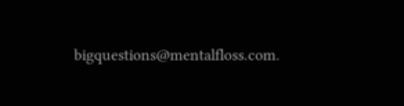bigquestions@mentalfloss.com.